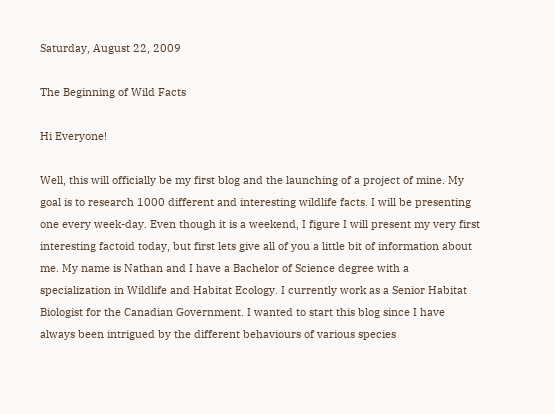Saturday, August 22, 2009

The Beginning of Wild Facts

Hi Everyone!

Well, this will officially be my first blog and the launching of a project of mine. My goal is to research 1000 different and interesting wildlife facts. I will be presenting one every week-day. Even though it is a weekend, I figure I will present my very first interesting factoid today, but first lets give all of you a little bit of information about me. My name is Nathan and I have a Bachelor of Science degree with a specialization in Wildlife and Habitat Ecology. I currently work as a Senior Habitat Biologist for the Canadian Government. I wanted to start this blog since I have always been intrigued by the different behaviours of various species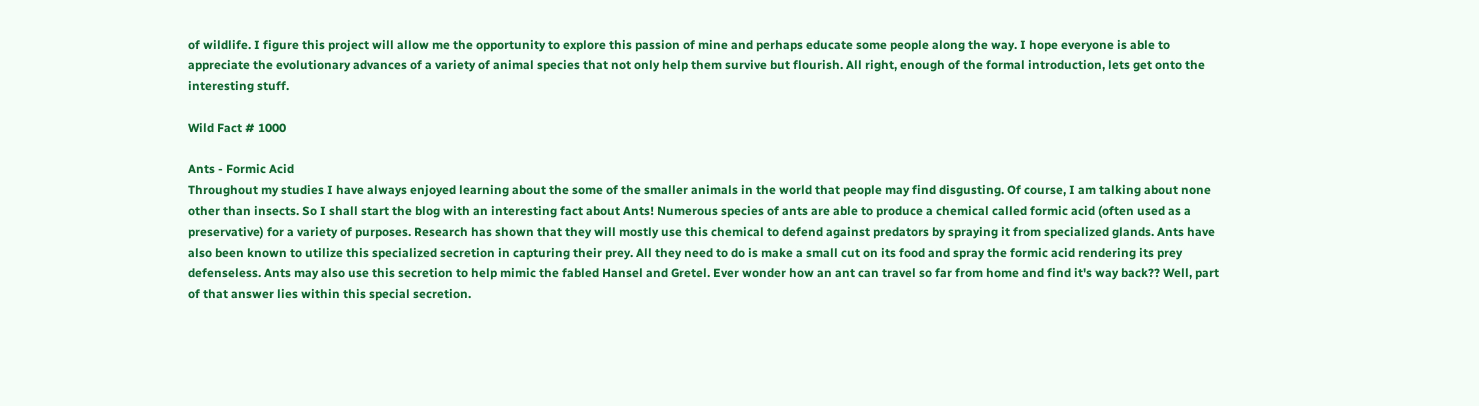of wildlife. I figure this project will allow me the opportunity to explore this passion of mine and perhaps educate some people along the way. I hope everyone is able to appreciate the evolutionary advances of a variety of animal species that not only help them survive but flourish. All right, enough of the formal introduction, lets get onto the interesting stuff.

Wild Fact # 1000

Ants - Formic Acid
Throughout my studies I have always enjoyed learning about the some of the smaller animals in the world that people may find disgusting. Of course, I am talking about none other than insects. So I shall start the blog with an interesting fact about Ants! Numerous species of ants are able to produce a chemical called formic acid (often used as a preservative) for a variety of purposes. Research has shown that they will mostly use this chemical to defend against predators by spraying it from specialized glands. Ants have also been known to utilize this specialized secretion in capturing their prey. All they need to do is make a small cut on its food and spray the formic acid rendering its prey defenseless. Ants may also use this secretion to help mimic the fabled Hansel and Gretel. Ever wonder how an ant can travel so far from home and find it's way back?? Well, part of that answer lies within this special secretion.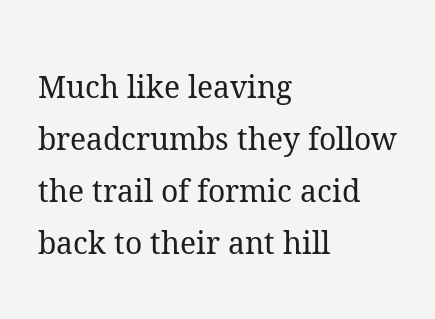Much like leaving breadcrumbs they follow the trail of formic acid back to their ant hill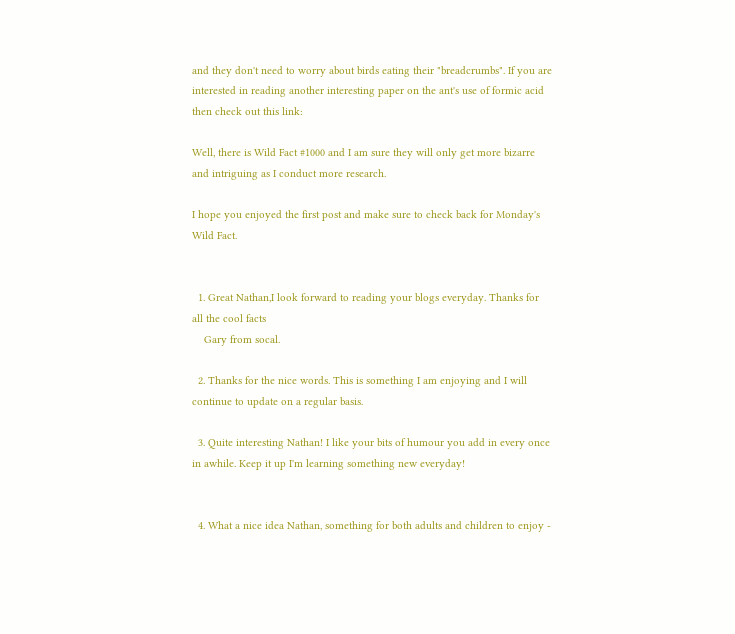and they don't need to worry about birds eating their "breadcrumbs". If you are interested in reading another interesting paper on the ant's use of formic acid then check out this link:

Well, there is Wild Fact #1000 and I am sure they will only get more bizarre and intriguing as I conduct more research.

I hope you enjoyed the first post and make sure to check back for Monday's Wild Fact.


  1. Great Nathan,I look forward to reading your blogs everyday. Thanks for all the cool facts
    Gary from socal.

  2. Thanks for the nice words. This is something I am enjoying and I will continue to update on a regular basis.

  3. Quite interesting Nathan! I like your bits of humour you add in every once in awhile. Keep it up I'm learning something new everyday!


  4. What a nice idea Nathan, something for both adults and children to enjoy -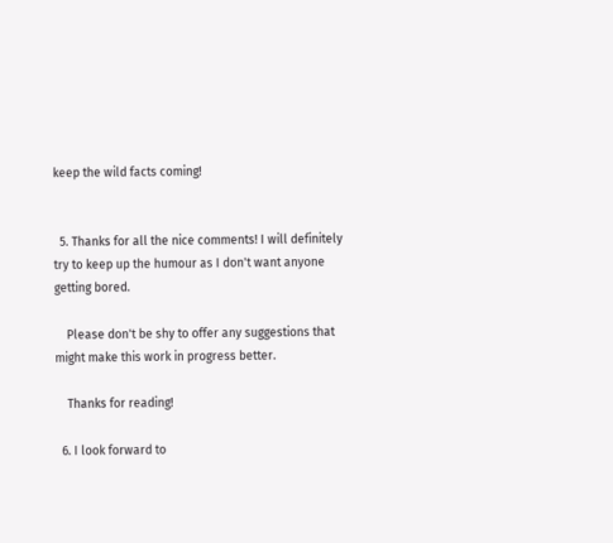keep the wild facts coming!


  5. Thanks for all the nice comments! I will definitely try to keep up the humour as I don't want anyone getting bored.

    Please don't be shy to offer any suggestions that might make this work in progress better.

    Thanks for reading!

  6. I look forward to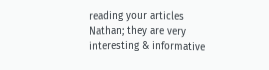reading your articles Nathan; they are very interesting & informative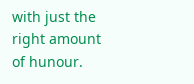with just the right amount of hunour.